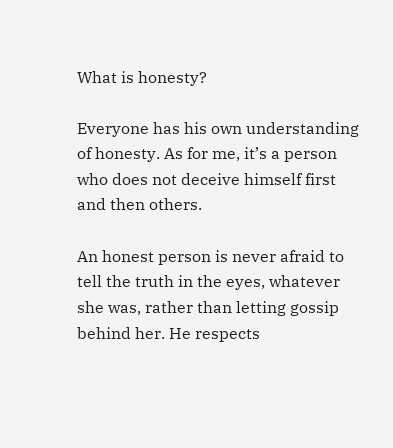What is honesty?

Everyone has his own understanding of honesty. As for me, it’s a person who does not deceive himself first and then others.

An honest person is never afraid to tell the truth in the eyes, whatever she was, rather than letting gossip behind her. He respects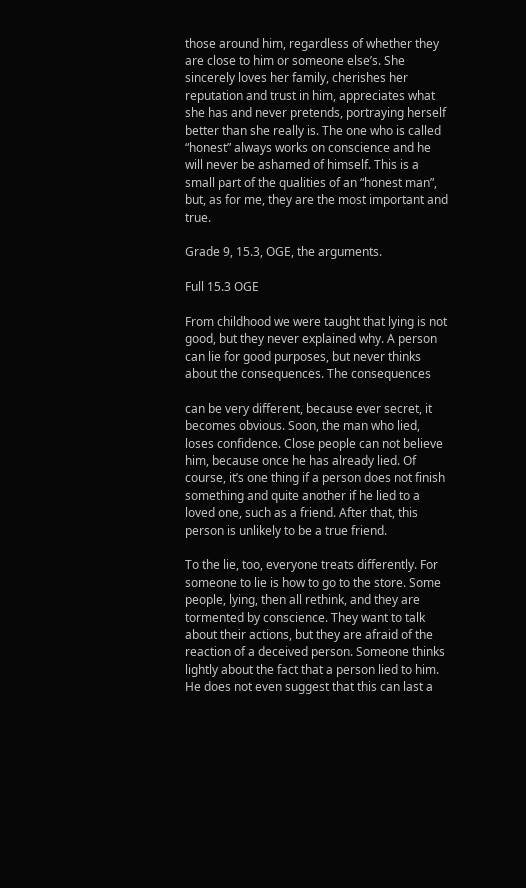those around him, regardless of whether they are close to him or someone else’s. She sincerely loves her family, cherishes her reputation and trust in him, appreciates what she has and never pretends, portraying herself better than she really is. The one who is called “honest” always works on conscience and he will never be ashamed of himself. This is a small part of the qualities of an “honest man”, but, as for me, they are the most important and true.

Grade 9, 15.3, OGE, the arguments.

Full 15.3 OGE

From childhood we were taught that lying is not good, but they never explained why. A person can lie for good purposes, but never thinks about the consequences. The consequences

can be very different, because ever secret, it becomes obvious. Soon, the man who lied, loses confidence. Close people can not believe him, because once he has already lied. Of course, it’s one thing if a person does not finish something and quite another if he lied to a loved one, such as a friend. After that, this person is unlikely to be a true friend.

To the lie, too, everyone treats differently. For someone to lie is how to go to the store. Some people, lying, then all rethink, and they are tormented by conscience. They want to talk about their actions, but they are afraid of the reaction of a deceived person. Someone thinks lightly about the fact that a person lied to him. He does not even suggest that this can last a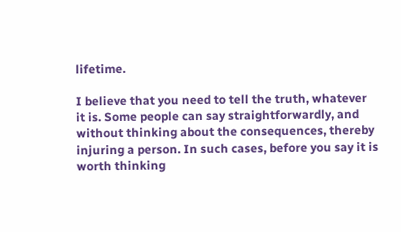lifetime.

I believe that you need to tell the truth, whatever it is. Some people can say straightforwardly, and without thinking about the consequences, thereby injuring a person. In such cases, before you say it is worth thinking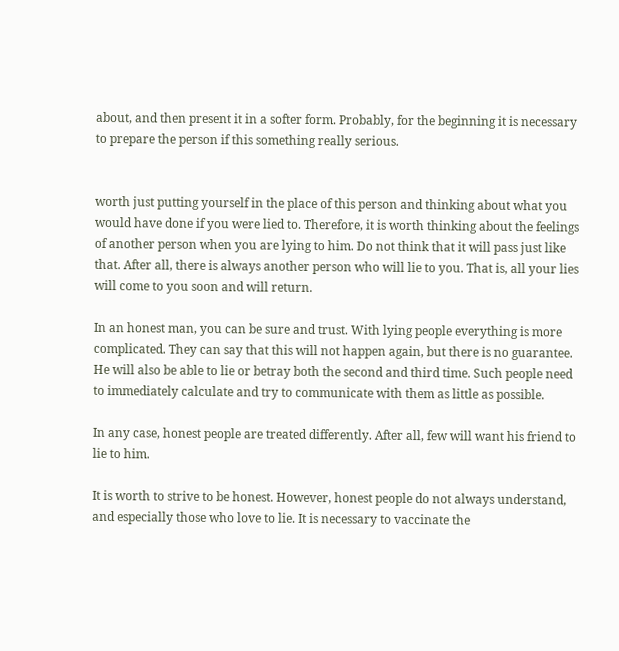about, and then present it in a softer form. Probably, for the beginning it is necessary to prepare the person if this something really serious.


worth just putting yourself in the place of this person and thinking about what you would have done if you were lied to. Therefore, it is worth thinking about the feelings of another person when you are lying to him. Do not think that it will pass just like that. After all, there is always another person who will lie to you. That is, all your lies will come to you soon and will return.

In an honest man, you can be sure and trust. With lying people everything is more complicated. They can say that this will not happen again, but there is no guarantee. He will also be able to lie or betray both the second and third time. Such people need to immediately calculate and try to communicate with them as little as possible.

In any case, honest people are treated differently. After all, few will want his friend to lie to him.

It is worth to strive to be honest. However, honest people do not always understand, and especially those who love to lie. It is necessary to vaccinate the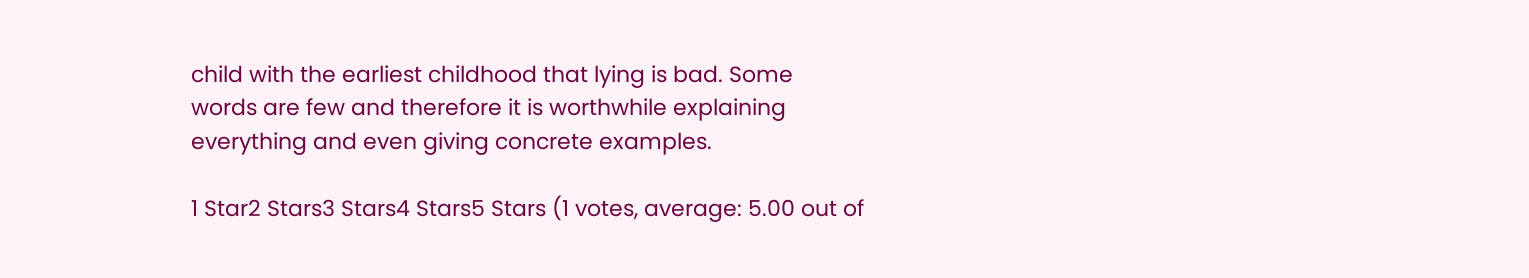child with the earliest childhood that lying is bad. Some words are few and therefore it is worthwhile explaining everything and even giving concrete examples.

1 Star2 Stars3 Stars4 Stars5 Stars (1 votes, average: 5.00 out of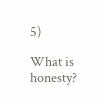5)

What is honesty?